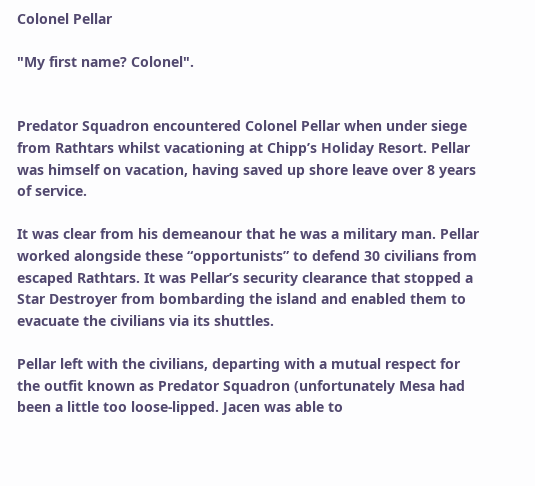Colonel Pellar

"My first name? Colonel".


Predator Squadron encountered Colonel Pellar when under siege from Rathtars whilst vacationing at Chipp’s Holiday Resort. Pellar was himself on vacation, having saved up shore leave over 8 years of service.

It was clear from his demeanour that he was a military man. Pellar worked alongside these “opportunists” to defend 30 civilians from escaped Rathtars. It was Pellar’s security clearance that stopped a Star Destroyer from bombarding the island and enabled them to evacuate the civilians via its shuttles.

Pellar left with the civilians, departing with a mutual respect for the outfit known as Predator Squadron (unfortunately Mesa had been a little too loose-lipped. Jacen was able to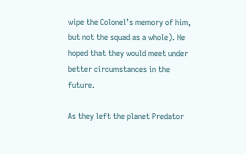wipe the Colonel’s memory of him, but not the squad as a whole). He hoped that they would meet under better circumstances in the future.

As they left the planet Predator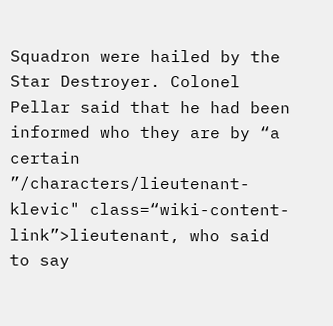Squadron were hailed by the Star Destroyer. Colonel Pellar said that he had been informed who they are by “a certain ”/characters/lieutenant-klevic" class=“wiki-content-link”>lieutenant, who said to say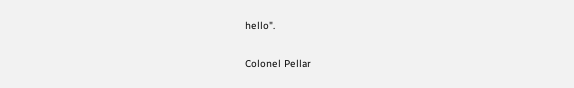hello".

Colonel Pellar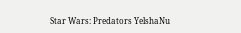Star Wars: Predators YelshaNu